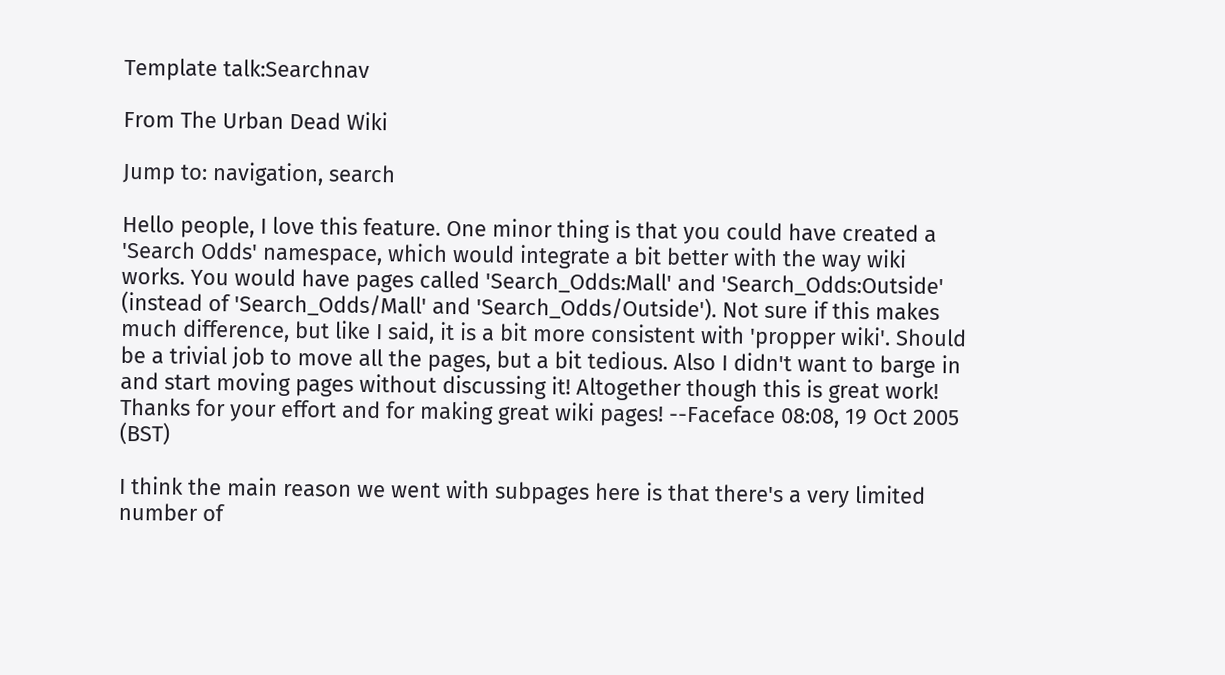Template talk:Searchnav

From The Urban Dead Wiki

Jump to: navigation, search

Hello people, I love this feature. One minor thing is that you could have created a 'Search Odds' namespace, which would integrate a bit better with the way wiki works. You would have pages called 'Search_Odds:Mall' and 'Search_Odds:Outside' (instead of 'Search_Odds/Mall' and 'Search_Odds/Outside'). Not sure if this makes much difference, but like I said, it is a bit more consistent with 'propper wiki'. Should be a trivial job to move all the pages, but a bit tedious. Also I didn't want to barge in and start moving pages without discussing it! Altogether though this is great work! Thanks for your effort and for making great wiki pages! --Faceface 08:08, 19 Oct 2005 (BST)

I think the main reason we went with subpages here is that there's a very limited number of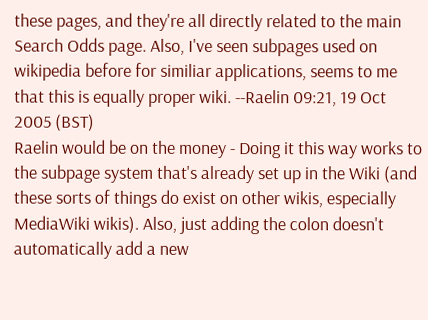these pages, and they're all directly related to the main Search Odds page. Also, I've seen subpages used on wikipedia before for similiar applications, seems to me that this is equally proper wiki. --Raelin 09:21, 19 Oct 2005 (BST)
Raelin would be on the money - Doing it this way works to the subpage system that's already set up in the Wiki (and these sorts of things do exist on other wikis, especially MediaWiki wikis). Also, just adding the colon doesn't automatically add a new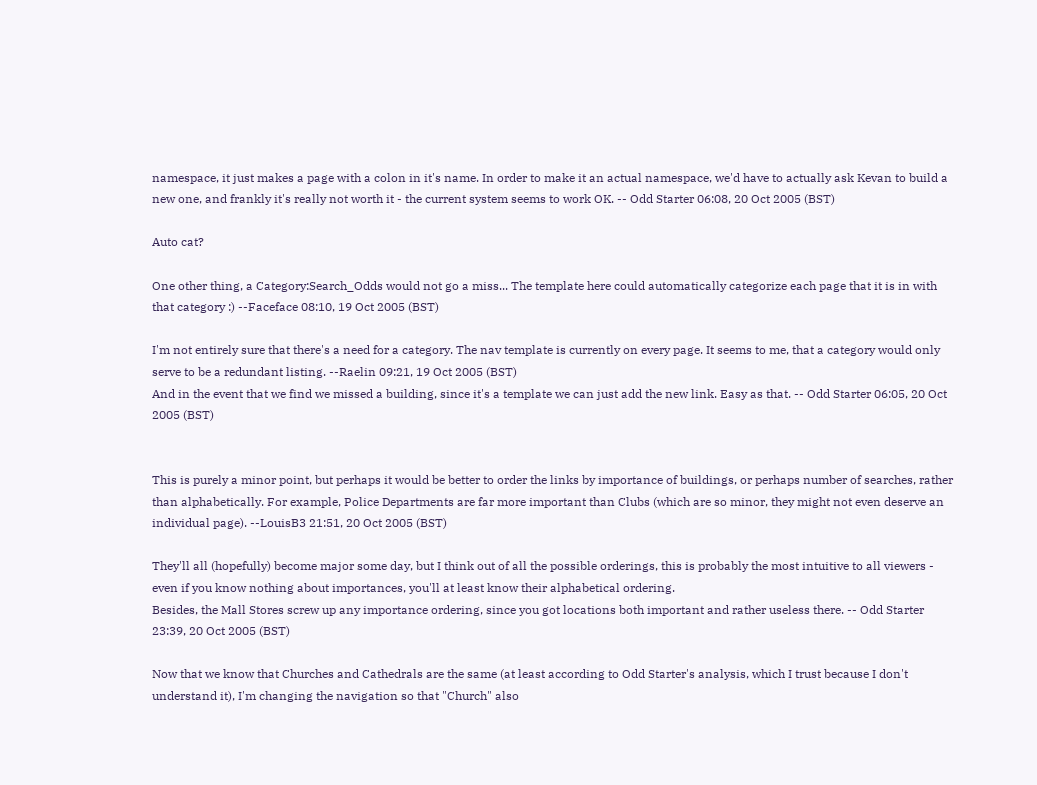namespace, it just makes a page with a colon in it's name. In order to make it an actual namespace, we'd have to actually ask Kevan to build a new one, and frankly it's really not worth it - the current system seems to work OK. -- Odd Starter 06:08, 20 Oct 2005 (BST)

Auto cat?

One other thing, a Category:Search_Odds would not go a miss... The template here could automatically categorize each page that it is in with that category :) --Faceface 08:10, 19 Oct 2005 (BST)

I'm not entirely sure that there's a need for a category. The nav template is currently on every page. It seems to me, that a category would only serve to be a redundant listing. --Raelin 09:21, 19 Oct 2005 (BST)
And in the event that we find we missed a building, since it's a template we can just add the new link. Easy as that. -- Odd Starter 06:05, 20 Oct 2005 (BST)


This is purely a minor point, but perhaps it would be better to order the links by importance of buildings, or perhaps number of searches, rather than alphabetically. For example, Police Departments are far more important than Clubs (which are so minor, they might not even deserve an individual page). --LouisB3 21:51, 20 Oct 2005 (BST)

They'll all (hopefully) become major some day, but I think out of all the possible orderings, this is probably the most intuitive to all viewers - even if you know nothing about importances, you'll at least know their alphabetical ordering.
Besides, the Mall Stores screw up any importance ordering, since you got locations both important and rather useless there. -- Odd Starter 23:39, 20 Oct 2005 (BST)

Now that we know that Churches and Cathedrals are the same (at least according to Odd Starter's analysis, which I trust because I don't understand it), I'm changing the navigation so that "Church" also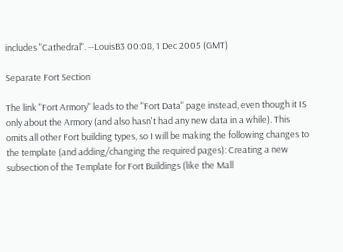includes "Cathedral". --LouisB3 00:08, 1 Dec 2005 (GMT)

Separate Fort Section

The link "Fort Armory" leads to the "Fort Data" page instead, even though it IS only about the Armory (and also hasn't had any new data in a while). This omits all other Fort building types, so I will be making the following changes to the template (and adding/changing the required pages): Creating a new subsection of the Template for Fort Buildings (like the Mall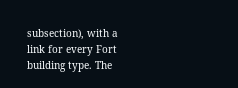subsection), with a link for every Fort building type. The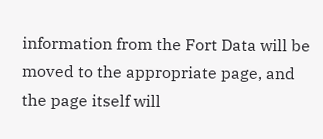information from the Fort Data will be moved to the appropriate page, and the page itself will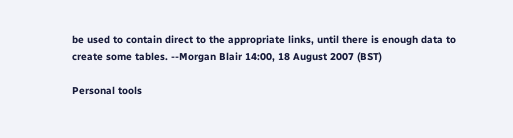be used to contain direct to the appropriate links, until there is enough data to create some tables. --Morgan Blair 14:00, 18 August 2007 (BST)

Personal tools